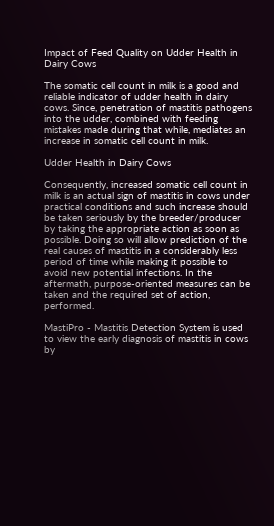Impact of Feed Quality on Udder Health in Dairy Cows

The somatic cell count in milk is a good and reliable indicator of udder health in dairy cows. Since, penetration of mastitis pathogens into the udder, combined with feeding mistakes made during that while, mediates an increase in somatic cell count in milk.

Udder Health in Dairy Cows

Consequently, increased somatic cell count in milk is an actual sign of mastitis in cows under practical conditions and such increase should be taken seriously by the breeder/producer by taking the appropriate action as soon as possible. Doing so will allow prediction of the real causes of mastitis in a considerably less period of time while making it possible to avoid new potential infections. In the aftermath, purpose-oriented measures can be taken and the required set of action, performed.

MastiPro - Mastitis Detection System is used to view the early diagnosis of mastitis in cows by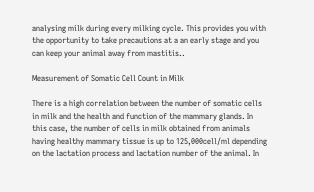analysing milk during every milking cycle. This provides you with the opportunity to take precautions at a an early stage and you can keep your animal away from mastitis..

Measurement of Somatic Cell Count in Milk

There is a high correlation between the number of somatic cells in milk and the health and function of the mammary glands. In this case, the number of cells in milk obtained from animals having healthy mammary tissue is up to 125,000cell/ml depending on the lactation process and lactation number of the animal. In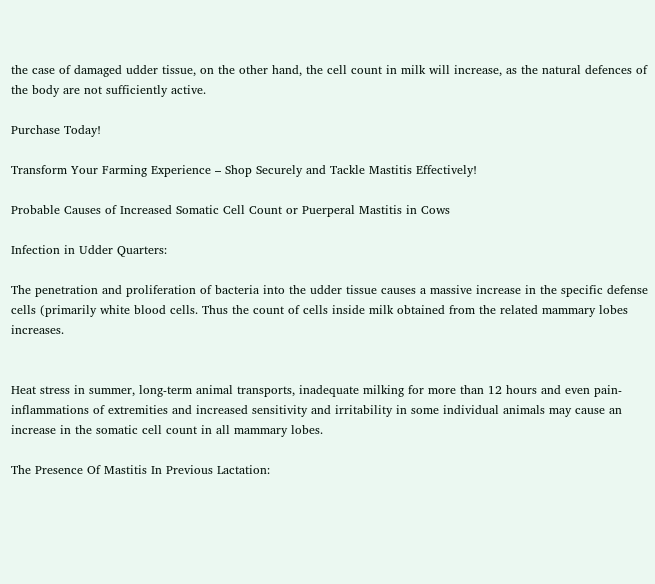the case of damaged udder tissue, on the other hand, the cell count in milk will increase, as the natural defences of the body are not sufficiently active.

Purchase Today!

Transform Your Farming Experience – Shop Securely and Tackle Mastitis Effectively!

Probable Causes of Increased Somatic Cell Count or Puerperal Mastitis in Cows

Infection in Udder Quarters:

The penetration and proliferation of bacteria into the udder tissue causes a massive increase in the specific defense cells (primarily white blood cells. Thus the count of cells inside milk obtained from the related mammary lobes increases.


Heat stress in summer, long-term animal transports, inadequate milking for more than 12 hours and even pain-inflammations of extremities and increased sensitivity and irritability in some individual animals may cause an increase in the somatic cell count in all mammary lobes.

The Presence Of Mastitis In Previous Lactation: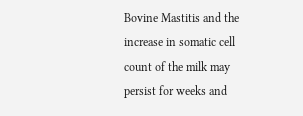Bovine Mastitis and the increase in somatic cell count of the milk may persist for weeks and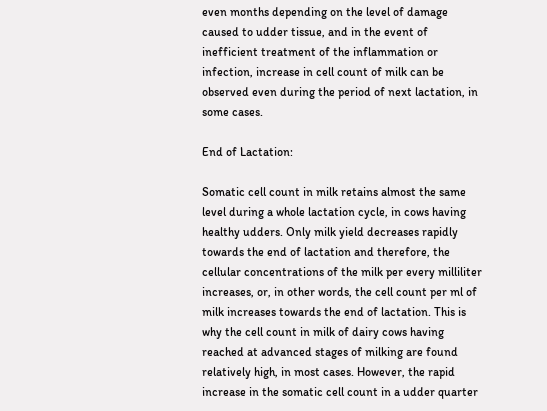even months depending on the level of damage caused to udder tissue, and in the event of inefficient treatment of the inflammation or infection, increase in cell count of milk can be observed even during the period of next lactation, in some cases.

End of Lactation:

Somatic cell count in milk retains almost the same level during a whole lactation cycle, in cows having healthy udders. Only milk yield decreases rapidly towards the end of lactation and therefore, the cellular concentrations of the milk per every milliliter increases, or, in other words, the cell count per ml of milk increases towards the end of lactation. This is why the cell count in milk of dairy cows having reached at advanced stages of milking are found relatively high, in most cases. However, the rapid increase in the somatic cell count in a udder quarter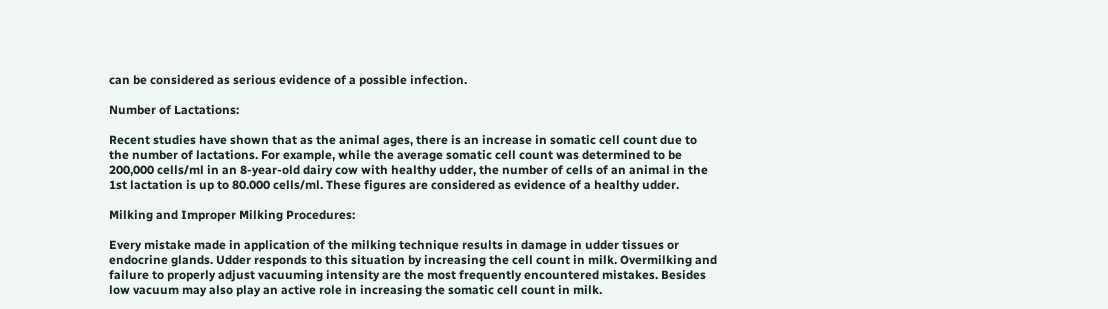can be considered as serious evidence of a possible infection.

Number of Lactations:

Recent studies have shown that as the animal ages, there is an increase in somatic cell count due to the number of lactations. For example, while the average somatic cell count was determined to be 200,000 cells/ml in an 8-year-old dairy cow with healthy udder, the number of cells of an animal in the 1st lactation is up to 80.000 cells/ml. These figures are considered as evidence of a healthy udder.

Milking and Improper Milking Procedures:

Every mistake made in application of the milking technique results in damage in udder tissues or endocrine glands. Udder responds to this situation by increasing the cell count in milk. Overmilking and failure to properly adjust vacuuming intensity are the most frequently encountered mistakes. Besides low vacuum may also play an active role in increasing the somatic cell count in milk.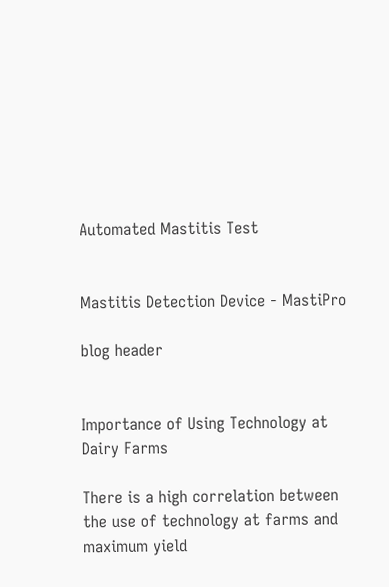Automated Mastitis Test


Mastitis Detection Device - MastiPro

blog header


Importance of Using Technology at Dairy Farms

There is a high correlation between the use of technology at farms and maximum yield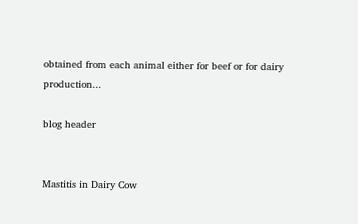obtained from each animal either for beef or for dairy production...

blog header


Mastitis in Dairy Cow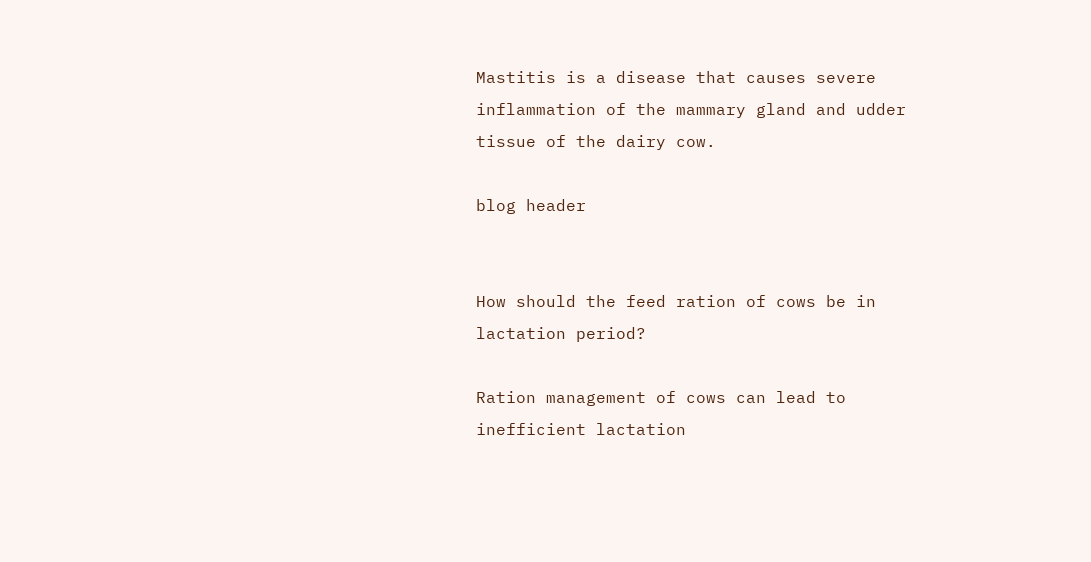Mastitis is a disease that causes severe inflammation of the mammary gland and udder tissue of the dairy cow.

blog header


How should the feed ration of cows be in lactation period?

Ration management of cows can lead to inefficient lactation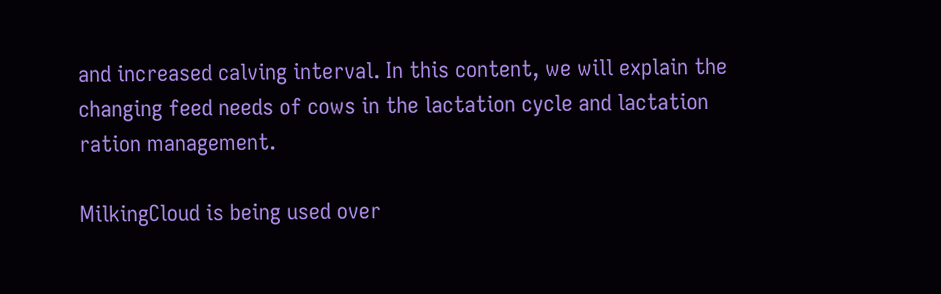and increased calving interval. In this content, we will explain the changing feed needs of cows in the lactation cycle and lactation ration management.

MilkingCloud is being used over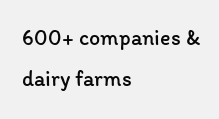600+ companies & dairy farms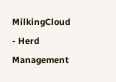MilkingCloud - Herd Management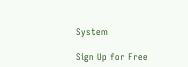System

Sign Up for Free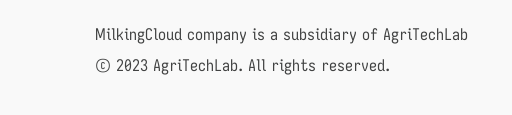MilkingCloud company is a subsidiary of AgriTechLab © 2023 AgriTechLab. All rights reserved.